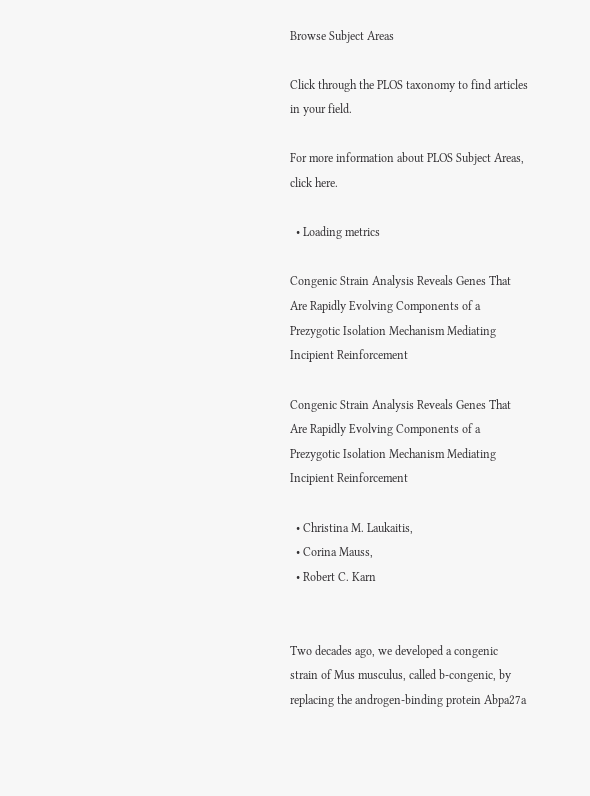Browse Subject Areas

Click through the PLOS taxonomy to find articles in your field.

For more information about PLOS Subject Areas, click here.

  • Loading metrics

Congenic Strain Analysis Reveals Genes That Are Rapidly Evolving Components of a Prezygotic Isolation Mechanism Mediating Incipient Reinforcement

Congenic Strain Analysis Reveals Genes That Are Rapidly Evolving Components of a Prezygotic Isolation Mechanism Mediating Incipient Reinforcement

  • Christina M. Laukaitis,
  • Corina Mauss,
  • Robert C. Karn


Two decades ago, we developed a congenic strain of Mus musculus, called b-congenic, by replacing the androgen-binding protein Abpa27a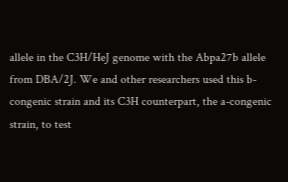allele in the C3H/HeJ genome with the Abpa27b allele from DBA/2J. We and other researchers used this b-congenic strain and its C3H counterpart, the a-congenic strain, to test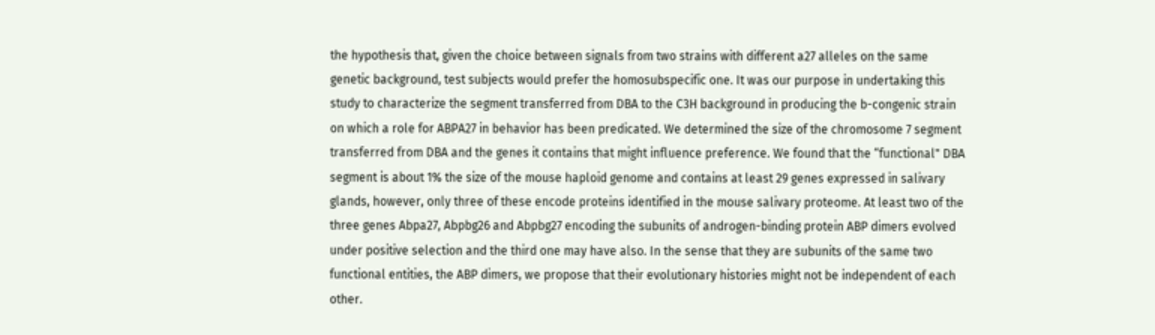the hypothesis that, given the choice between signals from two strains with different a27 alleles on the same genetic background, test subjects would prefer the homosubspecific one. It was our purpose in undertaking this study to characterize the segment transferred from DBA to the C3H background in producing the b-congenic strain on which a role for ABPA27 in behavior has been predicated. We determined the size of the chromosome 7 segment transferred from DBA and the genes it contains that might influence preference. We found that the “functional" DBA segment is about 1% the size of the mouse haploid genome and contains at least 29 genes expressed in salivary glands, however, only three of these encode proteins identified in the mouse salivary proteome. At least two of the three genes Abpa27, Abpbg26 and Abpbg27 encoding the subunits of androgen-binding protein ABP dimers evolved under positive selection and the third one may have also. In the sense that they are subunits of the same two functional entities, the ABP dimers, we propose that their evolutionary histories might not be independent of each other.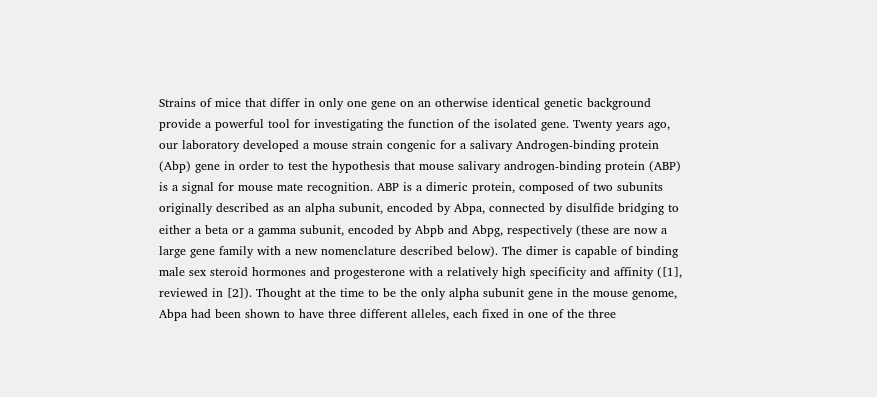Strains of mice that differ in only one gene on an otherwise identical genetic background provide a powerful tool for investigating the function of the isolated gene. Twenty years ago, our laboratory developed a mouse strain congenic for a salivary Androgen-binding protein (Abp) gene in order to test the hypothesis that mouse salivary androgen-binding protein (ABP) is a signal for mouse mate recognition. ABP is a dimeric protein, composed of two subunits originally described as an alpha subunit, encoded by Abpa, connected by disulfide bridging to either a beta or a gamma subunit, encoded by Abpb and Abpg, respectively (these are now a large gene family with a new nomenclature described below). The dimer is capable of binding male sex steroid hormones and progesterone with a relatively high specificity and affinity ([1], reviewed in [2]). Thought at the time to be the only alpha subunit gene in the mouse genome, Abpa had been shown to have three different alleles, each fixed in one of the three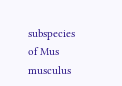subspecies of Mus musculus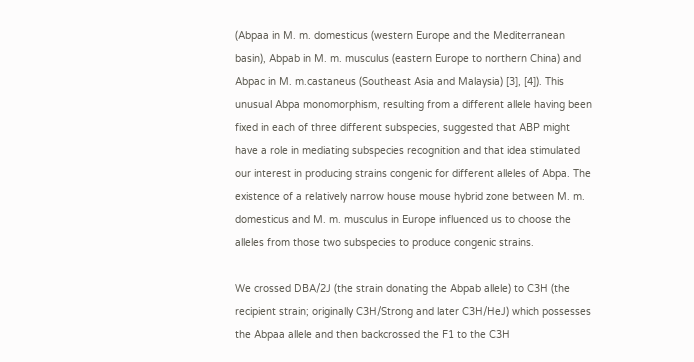(Abpaa in M. m. domesticus (western Europe and the Mediterranean basin), Abpab in M. m. musculus (eastern Europe to northern China) and Abpac in M. m.castaneus (Southeast Asia and Malaysia) [3], [4]). This unusual Abpa monomorphism, resulting from a different allele having been fixed in each of three different subspecies, suggested that ABP might have a role in mediating subspecies recognition and that idea stimulated our interest in producing strains congenic for different alleles of Abpa. The existence of a relatively narrow house mouse hybrid zone between M. m. domesticus and M. m. musculus in Europe influenced us to choose the alleles from those two subspecies to produce congenic strains.

We crossed DBA/2J (the strain donating the Abpab allele) to C3H (the recipient strain; originally C3H/Strong and later C3H/HeJ) which possesses the Abpaa allele and then backcrossed the F1 to the C3H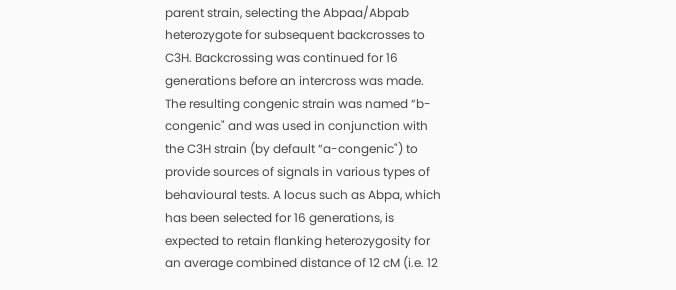parent strain, selecting the Abpaa/Abpab heterozygote for subsequent backcrosses to C3H. Backcrossing was continued for 16 generations before an intercross was made. The resulting congenic strain was named “b-congenic" and was used in conjunction with the C3H strain (by default “a-congenic") to provide sources of signals in various types of behavioural tests. A locus such as Abpa, which has been selected for 16 generations, is expected to retain flanking heterozygosity for an average combined distance of 12 cM (i.e. 12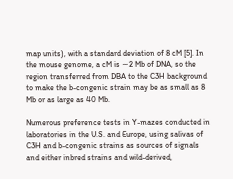map units), with a standard deviation of 8 cM [5]. In the mouse genome, a cM is ∼2 Mb of DNA, so the region transferred from DBA to the C3H background to make the b-congenic strain may be as small as 8 Mb or as large as 40 Mb.

Numerous preference tests in Y-mazes conducted in laboratories in the U.S. and Europe, using salivas of C3H and b-congenic strains as sources of signals and either inbred strains and wild-derived,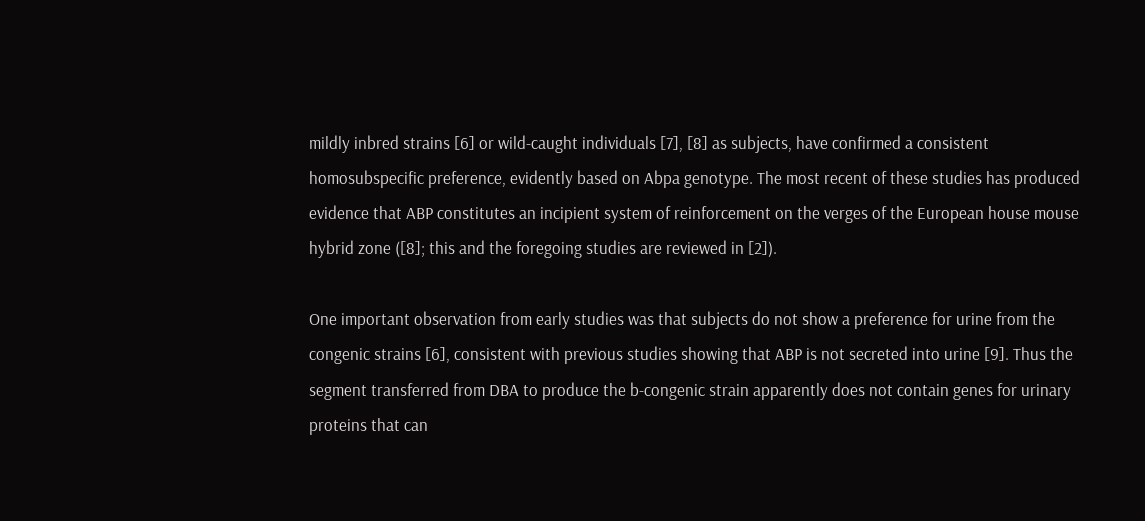mildly inbred strains [6] or wild-caught individuals [7], [8] as subjects, have confirmed a consistent homosubspecific preference, evidently based on Abpa genotype. The most recent of these studies has produced evidence that ABP constitutes an incipient system of reinforcement on the verges of the European house mouse hybrid zone ([8]; this and the foregoing studies are reviewed in [2]).

One important observation from early studies was that subjects do not show a preference for urine from the congenic strains [6], consistent with previous studies showing that ABP is not secreted into urine [9]. Thus the segment transferred from DBA to produce the b-congenic strain apparently does not contain genes for urinary proteins that can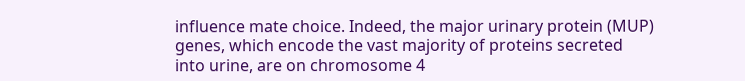influence mate choice. Indeed, the major urinary protein (MUP) genes, which encode the vast majority of proteins secreted into urine, are on chromosome 4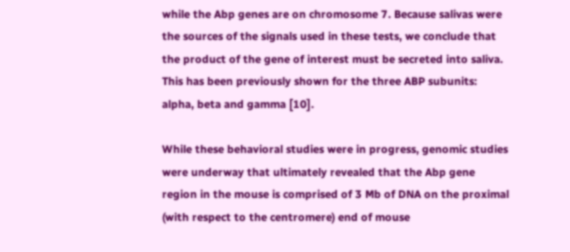while the Abp genes are on chromosome 7. Because salivas were the sources of the signals used in these tests, we conclude that the product of the gene of interest must be secreted into saliva. This has been previously shown for the three ABP subunits: alpha, beta and gamma [10].

While these behavioral studies were in progress, genomic studies were underway that ultimately revealed that the Abp gene region in the mouse is comprised of 3 Mb of DNA on the proximal (with respect to the centromere) end of mouse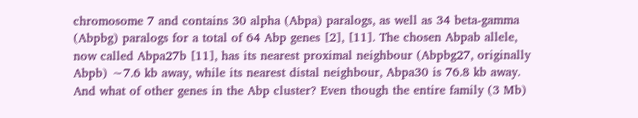chromosome 7 and contains 30 alpha (Abpa) paralogs, as well as 34 beta-gamma (Abpbg) paralogs for a total of 64 Abp genes [2], [11]. The chosen Abpab allele, now called Abpa27b [11], has its nearest proximal neighbour (Abpbg27, originally Abpb) ∼7.6 kb away, while its nearest distal neighbour, Abpa30 is 76.8 kb away. And what of other genes in the Abp cluster? Even though the entire family (3 Mb)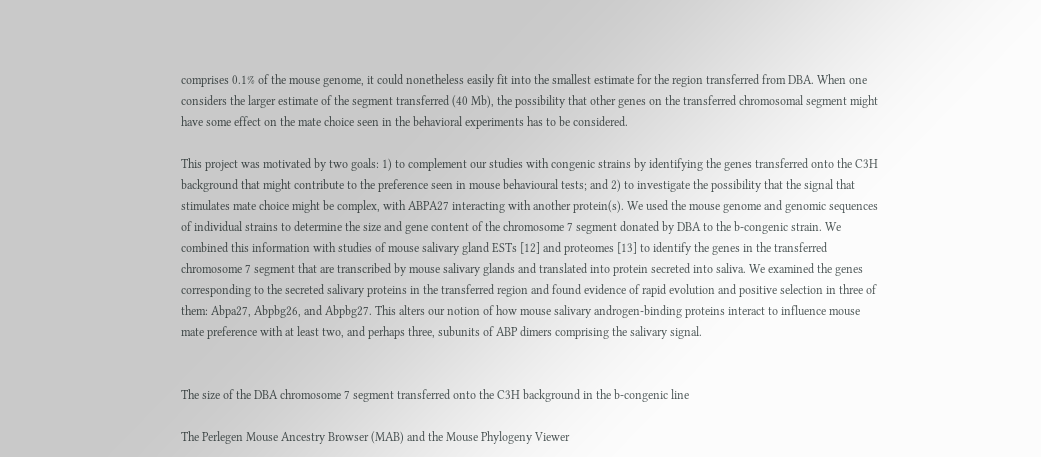comprises 0.1% of the mouse genome, it could nonetheless easily fit into the smallest estimate for the region transferred from DBA. When one considers the larger estimate of the segment transferred (40 Mb), the possibility that other genes on the transferred chromosomal segment might have some effect on the mate choice seen in the behavioral experiments has to be considered.

This project was motivated by two goals: 1) to complement our studies with congenic strains by identifying the genes transferred onto the C3H background that might contribute to the preference seen in mouse behavioural tests; and 2) to investigate the possibility that the signal that stimulates mate choice might be complex, with ABPA27 interacting with another protein(s). We used the mouse genome and genomic sequences of individual strains to determine the size and gene content of the chromosome 7 segment donated by DBA to the b-congenic strain. We combined this information with studies of mouse salivary gland ESTs [12] and proteomes [13] to identify the genes in the transferred chromosome 7 segment that are transcribed by mouse salivary glands and translated into protein secreted into saliva. We examined the genes corresponding to the secreted salivary proteins in the transferred region and found evidence of rapid evolution and positive selection in three of them: Abpa27, Abpbg26, and Abpbg27. This alters our notion of how mouse salivary androgen-binding proteins interact to influence mouse mate preference with at least two, and perhaps three, subunits of ABP dimers comprising the salivary signal.


The size of the DBA chromosome 7 segment transferred onto the C3H background in the b-congenic line

The Perlegen Mouse Ancestry Browser (MAB) and the Mouse Phylogeny Viewer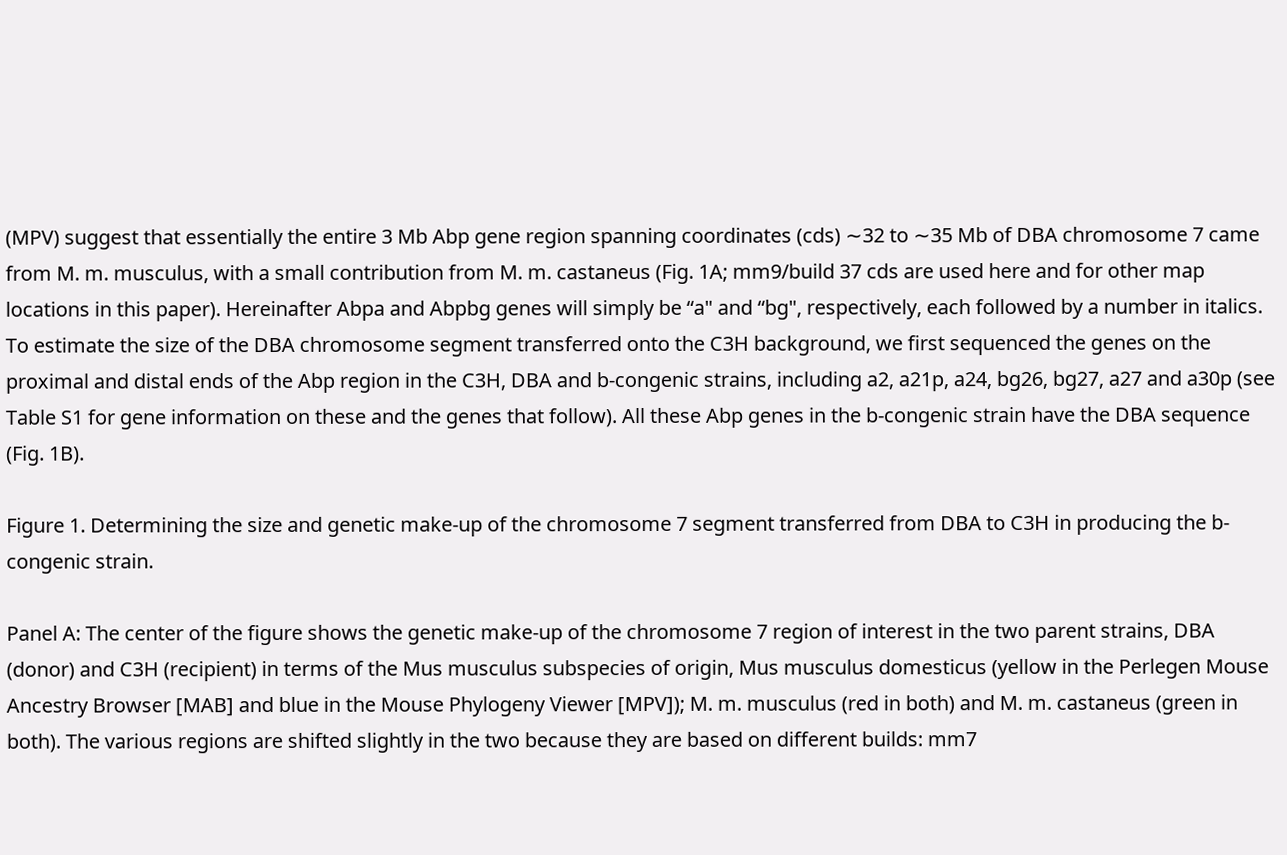(MPV) suggest that essentially the entire 3 Mb Abp gene region spanning coordinates (cds) ∼32 to ∼35 Mb of DBA chromosome 7 came from M. m. musculus, with a small contribution from M. m. castaneus (Fig. 1A; mm9/build 37 cds are used here and for other map locations in this paper). Hereinafter Abpa and Abpbg genes will simply be “a" and “bg", respectively, each followed by a number in italics. To estimate the size of the DBA chromosome segment transferred onto the C3H background, we first sequenced the genes on the proximal and distal ends of the Abp region in the C3H, DBA and b-congenic strains, including a2, a21p, a24, bg26, bg27, a27 and a30p (see Table S1 for gene information on these and the genes that follow). All these Abp genes in the b-congenic strain have the DBA sequence (Fig. 1B).

Figure 1. Determining the size and genetic make-up of the chromosome 7 segment transferred from DBA to C3H in producing the b-congenic strain.

Panel A: The center of the figure shows the genetic make-up of the chromosome 7 region of interest in the two parent strains, DBA (donor) and C3H (recipient) in terms of the Mus musculus subspecies of origin, Mus musculus domesticus (yellow in the Perlegen Mouse Ancestry Browser [MAB] and blue in the Mouse Phylogeny Viewer [MPV]); M. m. musculus (red in both) and M. m. castaneus (green in both). The various regions are shifted slightly in the two because they are based on different builds: mm7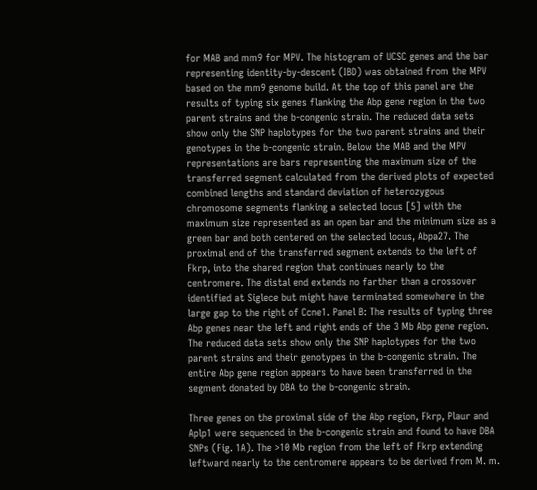for MAB and mm9 for MPV. The histogram of UCSC genes and the bar representing identity-by-descent (IBD) was obtained from the MPV based on the mm9 genome build. At the top of this panel are the results of typing six genes flanking the Abp gene region in the two parent strains and the b-congenic strain. The reduced data sets show only the SNP haplotypes for the two parent strains and their genotypes in the b-congenic strain. Below the MAB and the MPV representations are bars representing the maximum size of the transferred segment calculated from the derived plots of expected combined lengths and standard deviation of heterozygous chromosome segments flanking a selected locus [5] with the maximum size represented as an open bar and the minimum size as a green bar and both centered on the selected locus, Abpa27. The proximal end of the transferred segment extends to the left of Fkrp, into the shared region that continues nearly to the centromere. The distal end extends no farther than a crossover identified at Siglece but might have terminated somewhere in the large gap to the right of Ccne1. Panel B: The results of typing three Abp genes near the left and right ends of the 3 Mb Abp gene region. The reduced data sets show only the SNP haplotypes for the two parent strains and their genotypes in the b-congenic strain. The entire Abp gene region appears to have been transferred in the segment donated by DBA to the b-congenic strain.

Three genes on the proximal side of the Abp region, Fkrp, Plaur and Aplp1 were sequenced in the b-congenic strain and found to have DBA SNPs (Fig. 1A). The >10 Mb region from the left of Fkrp extending leftward nearly to the centromere appears to be derived from M. m.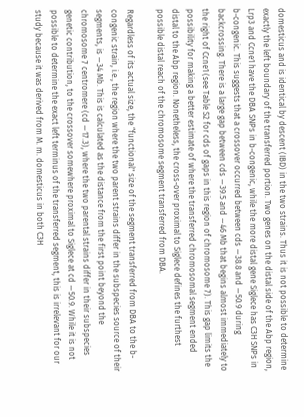domesticus and is identical by descent (IBD) in the two strains. Thus it is not possible to determine exactly the left boundary of the transferred portion. Two genes on the distal side of the Abp region, Lrp3 and Ccne1 have the DBA SNPs in b-congenic, while the more distal gene Siglece has C3H SNPs in b-congenic. This suggests that a crossover occurred between cds ∼38.8 and ∼50.9 during backcrossing. There is a large gap between cds ∼39.5 and ∼46 Mb that begins almost immediately to the right of Ccne1 (see Table S2 for cds of gaps in this region of chromosome 7). This gap limits the possibility for making a better estimate of where the transferred chromosomal segment ended distal to the Abp region. Nonetheless, the cross-over proximal to Siglece defines the furthest possible distal reach of the chromosome segment transferred from DBA.

Regardless of its actual size, the “functional" size of the segment transferred from DBA to the b-congenic strain, i.e., the region where the two parent strains differ in the subspecies source of their segments, is ∼34 Mb. This is calculated as the distance from the first point beyond the chromosome 7 centromere (cd ∼17.3), where the two parental strains differ in their subspecies genetic contribution, to the crossover somewhere proximal to Siglece at cd ∼50.9. While it is not possible to determine the exact left terminus of the transferred segment, this is irrelevant for our study because it was derived from M. m. domesticus in both C3H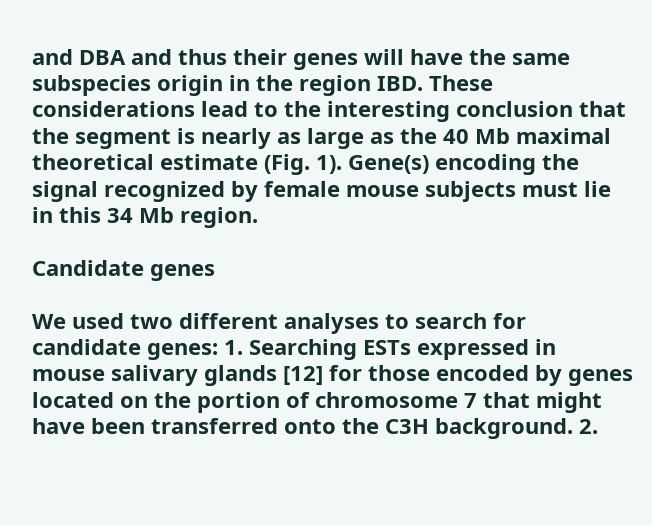and DBA and thus their genes will have the same subspecies origin in the region IBD. These considerations lead to the interesting conclusion that the segment is nearly as large as the 40 Mb maximal theoretical estimate (Fig. 1). Gene(s) encoding the signal recognized by female mouse subjects must lie in this 34 Mb region.

Candidate genes

We used two different analyses to search for candidate genes: 1. Searching ESTs expressed in mouse salivary glands [12] for those encoded by genes located on the portion of chromosome 7 that might have been transferred onto the C3H background. 2.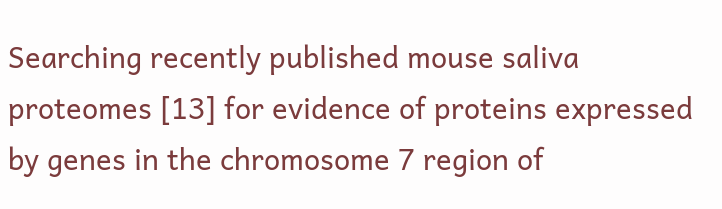Searching recently published mouse saliva proteomes [13] for evidence of proteins expressed by genes in the chromosome 7 region of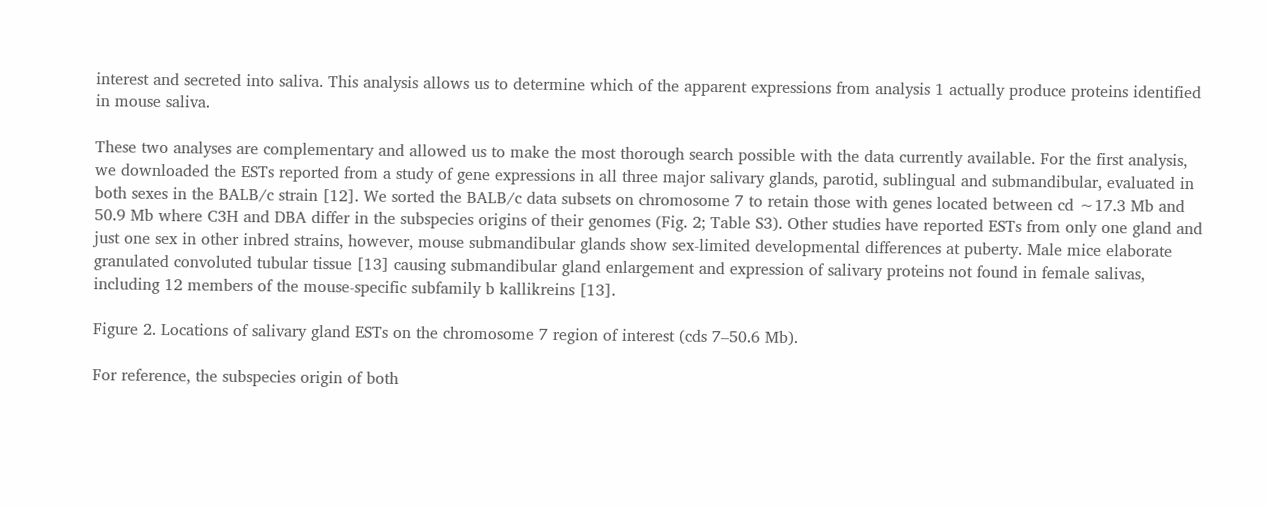interest and secreted into saliva. This analysis allows us to determine which of the apparent expressions from analysis 1 actually produce proteins identified in mouse saliva.

These two analyses are complementary and allowed us to make the most thorough search possible with the data currently available. For the first analysis, we downloaded the ESTs reported from a study of gene expressions in all three major salivary glands, parotid, sublingual and submandibular, evaluated in both sexes in the BALB/c strain [12]. We sorted the BALB/c data subsets on chromosome 7 to retain those with genes located between cd ∼17.3 Mb and 50.9 Mb where C3H and DBA differ in the subspecies origins of their genomes (Fig. 2; Table S3). Other studies have reported ESTs from only one gland and just one sex in other inbred strains, however, mouse submandibular glands show sex-limited developmental differences at puberty. Male mice elaborate granulated convoluted tubular tissue [13] causing submandibular gland enlargement and expression of salivary proteins not found in female salivas, including 12 members of the mouse-specific subfamily b kallikreins [13].

Figure 2. Locations of salivary gland ESTs on the chromosome 7 region of interest (cds 7–50.6 Mb).

For reference, the subspecies origin of both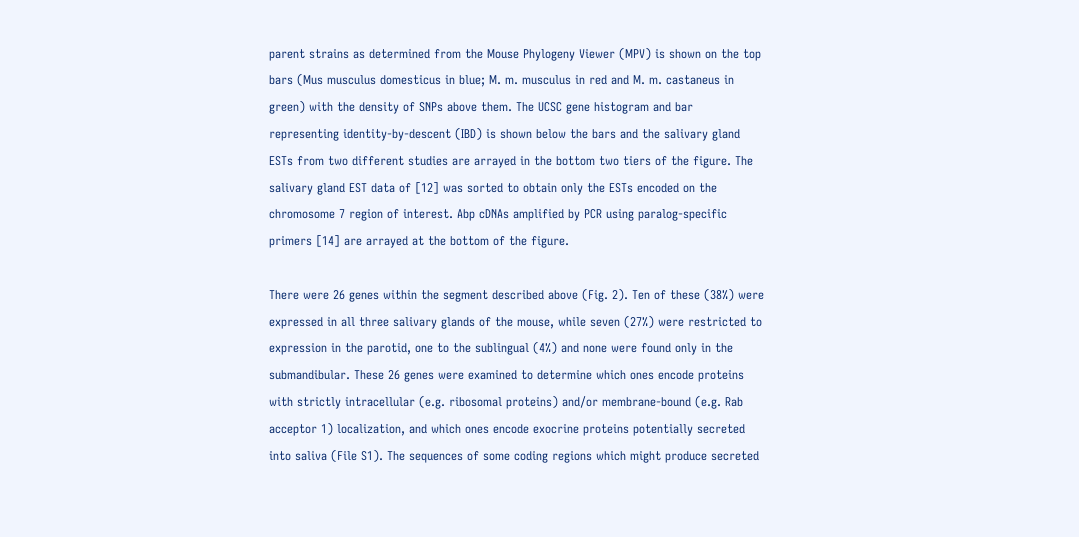parent strains as determined from the Mouse Phylogeny Viewer (MPV) is shown on the top bars (Mus musculus domesticus in blue; M. m. musculus in red and M. m. castaneus in green) with the density of SNPs above them. The UCSC gene histogram and bar representing identity-by-descent (IBD) is shown below the bars and the salivary gland ESTs from two different studies are arrayed in the bottom two tiers of the figure. The salivary gland EST data of [12] was sorted to obtain only the ESTs encoded on the chromosome 7 region of interest. Abp cDNAs amplified by PCR using paralog-specific primers [14] are arrayed at the bottom of the figure.

There were 26 genes within the segment described above (Fig. 2). Ten of these (38%) were expressed in all three salivary glands of the mouse, while seven (27%) were restricted to expression in the parotid, one to the sublingual (4%) and none were found only in the submandibular. These 26 genes were examined to determine which ones encode proteins with strictly intracellular (e.g. ribosomal proteins) and/or membrane-bound (e.g. Rab acceptor 1) localization, and which ones encode exocrine proteins potentially secreted into saliva (File S1). The sequences of some coding regions which might produce secreted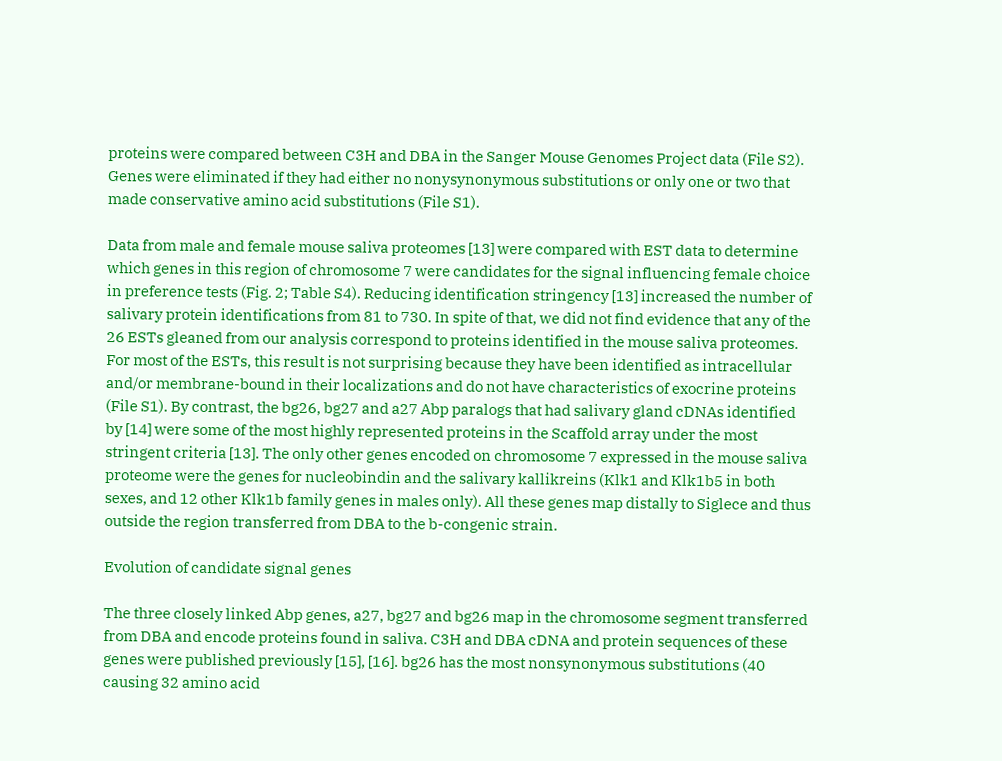proteins were compared between C3H and DBA in the Sanger Mouse Genomes Project data (File S2). Genes were eliminated if they had either no nonysynonymous substitutions or only one or two that made conservative amino acid substitutions (File S1).

Data from male and female mouse saliva proteomes [13] were compared with EST data to determine which genes in this region of chromosome 7 were candidates for the signal influencing female choice in preference tests (Fig. 2; Table S4). Reducing identification stringency [13] increased the number of salivary protein identifications from 81 to 730. In spite of that, we did not find evidence that any of the 26 ESTs gleaned from our analysis correspond to proteins identified in the mouse saliva proteomes. For most of the ESTs, this result is not surprising because they have been identified as intracellular and/or membrane-bound in their localizations and do not have characteristics of exocrine proteins (File S1). By contrast, the bg26, bg27 and a27 Abp paralogs that had salivary gland cDNAs identified by [14] were some of the most highly represented proteins in the Scaffold array under the most stringent criteria [13]. The only other genes encoded on chromosome 7 expressed in the mouse saliva proteome were the genes for nucleobindin and the salivary kallikreins (Klk1 and Klk1b5 in both sexes, and 12 other Klk1b family genes in males only). All these genes map distally to Siglece and thus outside the region transferred from DBA to the b-congenic strain.

Evolution of candidate signal genes

The three closely linked Abp genes, a27, bg27 and bg26 map in the chromosome segment transferred from DBA and encode proteins found in saliva. C3H and DBA cDNA and protein sequences of these genes were published previously [15], [16]. bg26 has the most nonsynonymous substitutions (40 causing 32 amino acid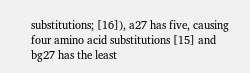substitutions; [16]), a27 has five, causing four amino acid substitutions [15] and bg27 has the least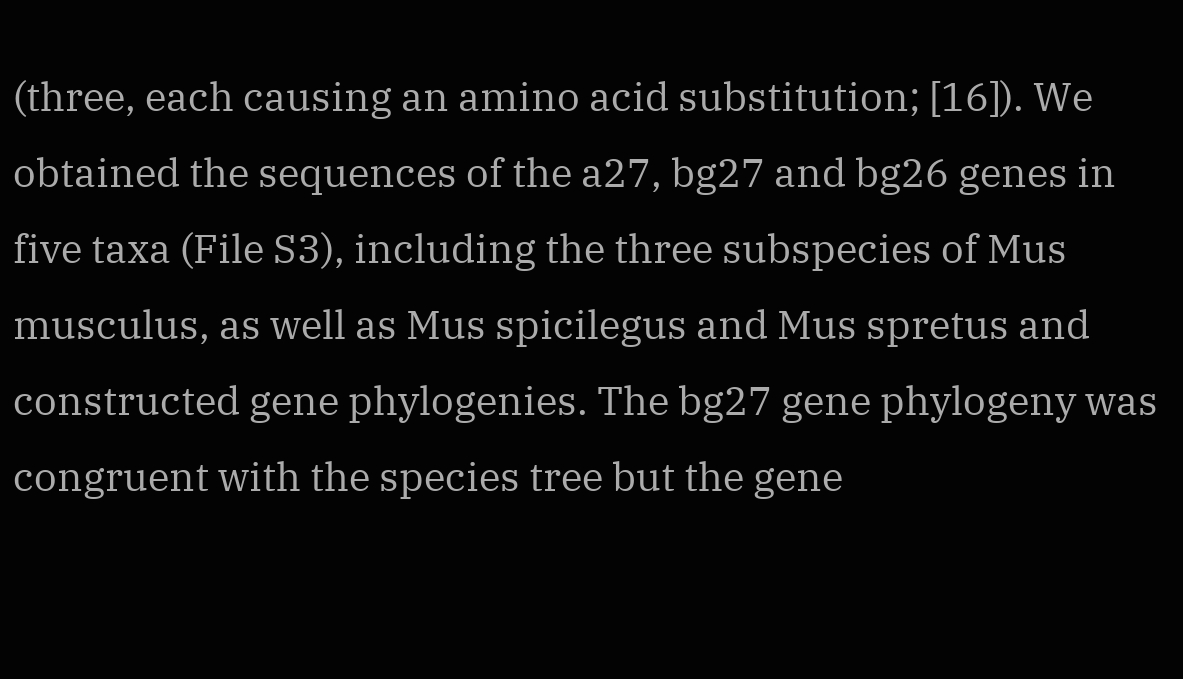(three, each causing an amino acid substitution; [16]). We obtained the sequences of the a27, bg27 and bg26 genes in five taxa (File S3), including the three subspecies of Mus musculus, as well as Mus spicilegus and Mus spretus and constructed gene phylogenies. The bg27 gene phylogeny was congruent with the species tree but the gene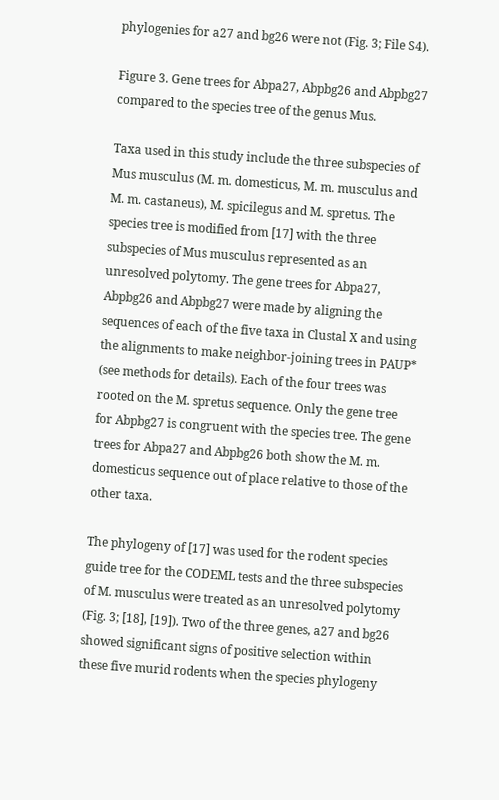phylogenies for a27 and bg26 were not (Fig. 3; File S4).

Figure 3. Gene trees for Abpa27, Abpbg26 and Abpbg27 compared to the species tree of the genus Mus.

Taxa used in this study include the three subspecies of Mus musculus (M. m. domesticus, M. m. musculus and M. m. castaneus), M. spicilegus and M. spretus. The species tree is modified from [17] with the three subspecies of Mus musculus represented as an unresolved polytomy. The gene trees for Abpa27, Abpbg26 and Abpbg27 were made by aligning the sequences of each of the five taxa in Clustal X and using the alignments to make neighbor-joining trees in PAUP* (see methods for details). Each of the four trees was rooted on the M. spretus sequence. Only the gene tree for Abpbg27 is congruent with the species tree. The gene trees for Abpa27 and Abpbg26 both show the M. m. domesticus sequence out of place relative to those of the other taxa.

The phylogeny of [17] was used for the rodent species guide tree for the CODEML tests and the three subspecies of M. musculus were treated as an unresolved polytomy (Fig. 3; [18], [19]). Two of the three genes, a27 and bg26 showed significant signs of positive selection within these five murid rodents when the species phylogeny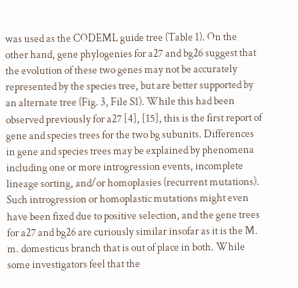was used as the CODEML guide tree (Table 1). On the other hand, gene phylogenies for a27 and bg26 suggest that the evolution of these two genes may not be accurately represented by the species tree, but are better supported by an alternate tree (Fig. 3, File S1). While this had been observed previously for a27 [4], [15], this is the first report of gene and species trees for the two bg subunits. Differences in gene and species trees may be explained by phenomena including one or more introgression events, incomplete lineage sorting, and/or homoplasies (recurrent mutations). Such introgression or homoplastic mutations might even have been fixed due to positive selection, and the gene trees for a27 and bg26 are curiously similar insofar as it is the M. m. domesticus branch that is out of place in both. While some investigators feel that the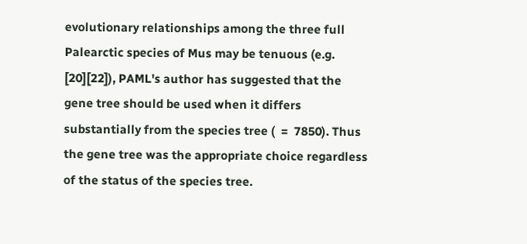evolutionary relationships among the three full Palearctic species of Mus may be tenuous (e.g. [20][22]), PAML's author has suggested that the gene tree should be used when it differs substantially from the species tree (  =  7850). Thus the gene tree was the appropriate choice regardless of the status of the species tree.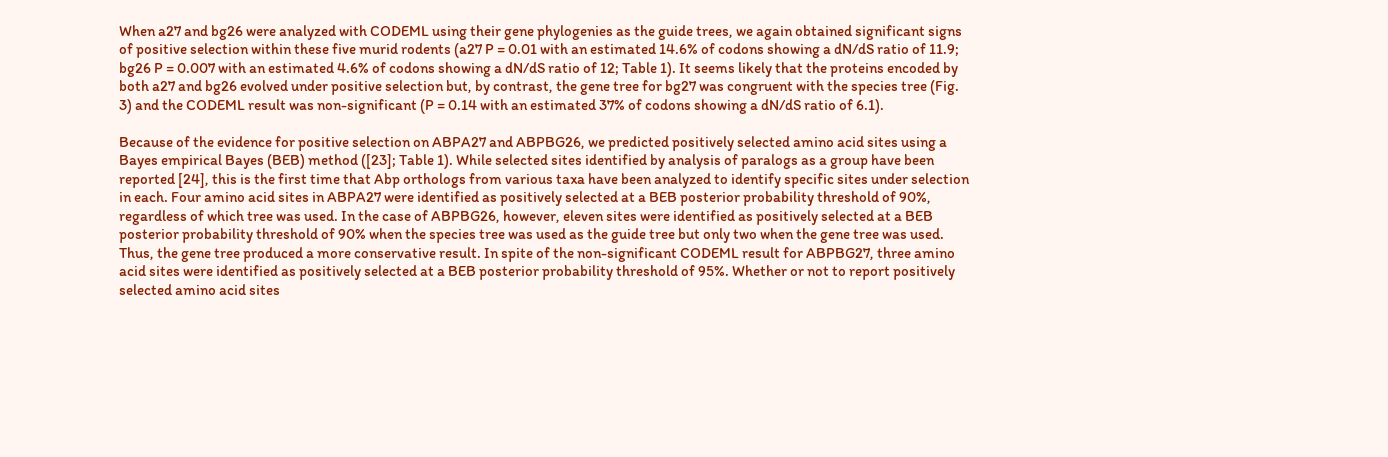When a27 and bg26 were analyzed with CODEML using their gene phylogenies as the guide trees, we again obtained significant signs of positive selection within these five murid rodents (a27 P = 0.01 with an estimated 14.6% of codons showing a dN/dS ratio of 11.9; bg26 P = 0.007 with an estimated 4.6% of codons showing a dN/dS ratio of 12; Table 1). It seems likely that the proteins encoded by both a27 and bg26 evolved under positive selection but, by contrast, the gene tree for bg27 was congruent with the species tree (Fig. 3) and the CODEML result was non-significant (P = 0.14 with an estimated 37% of codons showing a dN/dS ratio of 6.1).

Because of the evidence for positive selection on ABPA27 and ABPBG26, we predicted positively selected amino acid sites using a Bayes empirical Bayes (BEB) method ([23]; Table 1). While selected sites identified by analysis of paralogs as a group have been reported [24], this is the first time that Abp orthologs from various taxa have been analyzed to identify specific sites under selection in each. Four amino acid sites in ABPA27 were identified as positively selected at a BEB posterior probability threshold of 90%, regardless of which tree was used. In the case of ABPBG26, however, eleven sites were identified as positively selected at a BEB posterior probability threshold of 90% when the species tree was used as the guide tree but only two when the gene tree was used. Thus, the gene tree produced a more conservative result. In spite of the non-significant CODEML result for ABPBG27, three amino acid sites were identified as positively selected at a BEB posterior probability threshold of 95%. Whether or not to report positively selected amino acid sites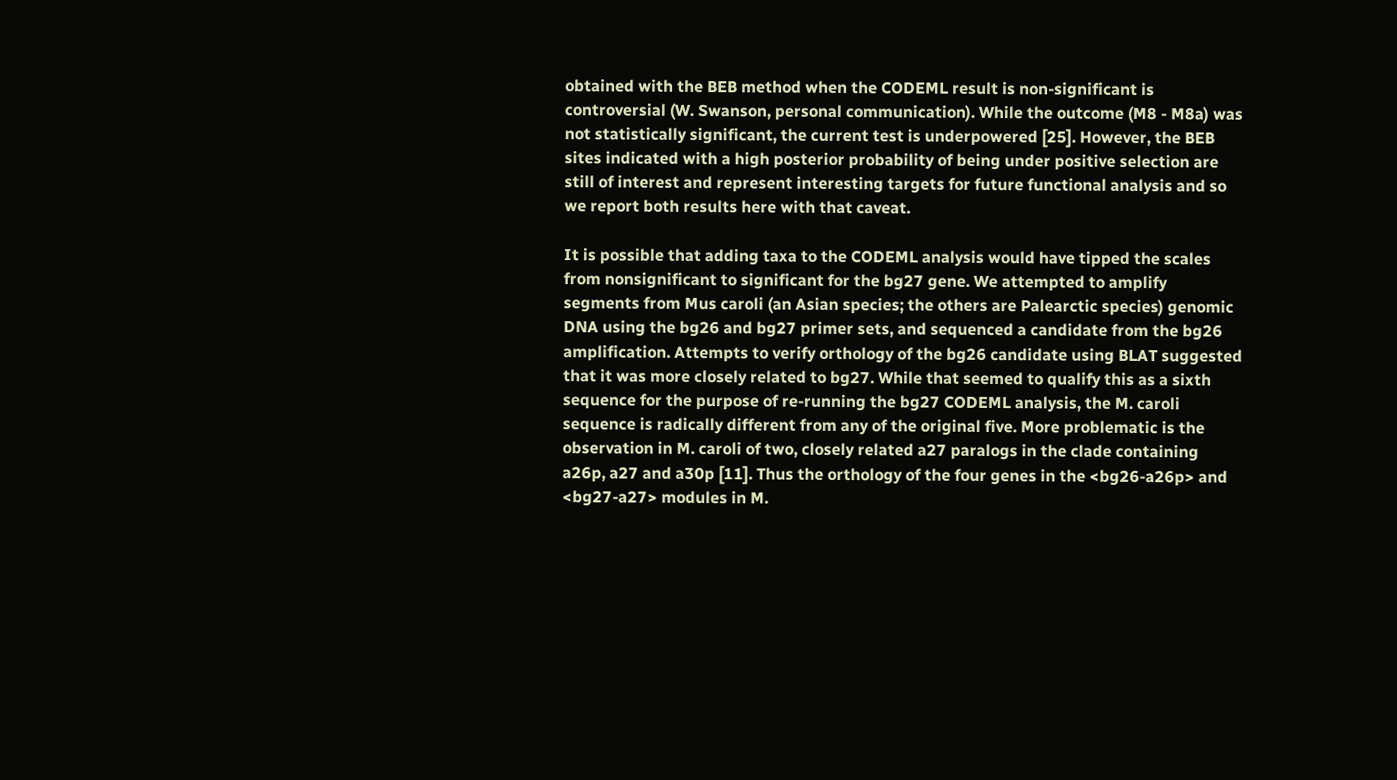obtained with the BEB method when the CODEML result is non-significant is controversial (W. Swanson, personal communication). While the outcome (M8 - M8a) was not statistically significant, the current test is underpowered [25]. However, the BEB sites indicated with a high posterior probability of being under positive selection are still of interest and represent interesting targets for future functional analysis and so we report both results here with that caveat.

It is possible that adding taxa to the CODEML analysis would have tipped the scales from nonsignificant to significant for the bg27 gene. We attempted to amplify segments from Mus caroli (an Asian species; the others are Palearctic species) genomic DNA using the bg26 and bg27 primer sets, and sequenced a candidate from the bg26 amplification. Attempts to verify orthology of the bg26 candidate using BLAT suggested that it was more closely related to bg27. While that seemed to qualify this as a sixth sequence for the purpose of re-running the bg27 CODEML analysis, the M. caroli sequence is radically different from any of the original five. More problematic is the observation in M. caroli of two, closely related a27 paralogs in the clade containing a26p, a27 and a30p [11]. Thus the orthology of the four genes in the <bg26-a26p> and <bg27-a27> modules in M.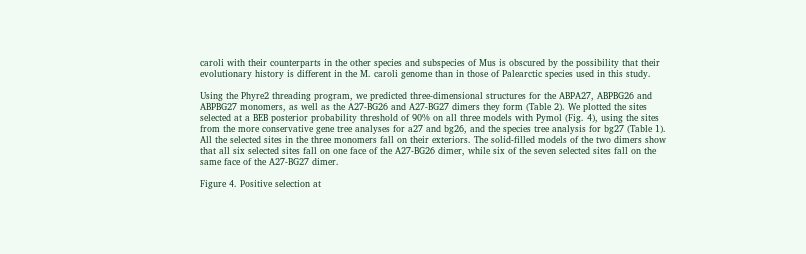caroli with their counterparts in the other species and subspecies of Mus is obscured by the possibility that their evolutionary history is different in the M. caroli genome than in those of Palearctic species used in this study.

Using the Phyre2 threading program, we predicted three-dimensional structures for the ABPA27, ABPBG26 and ABPBG27 monomers, as well as the A27-BG26 and A27-BG27 dimers they form (Table 2). We plotted the sites selected at a BEB posterior probability threshold of 90% on all three models with Pymol (Fig. 4), using the sites from the more conservative gene tree analyses for a27 and bg26, and the species tree analysis for bg27 (Table 1). All the selected sites in the three monomers fall on their exteriors. The solid-filled models of the two dimers show that all six selected sites fall on one face of the A27-BG26 dimer, while six of the seven selected sites fall on the same face of the A27-BG27 dimer.

Figure 4. Positive selection at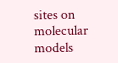sites on molecular models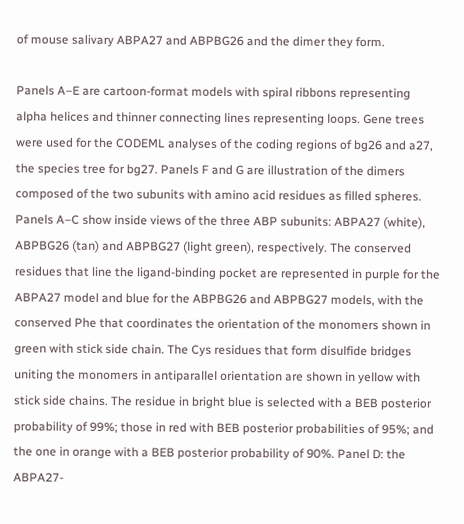of mouse salivary ABPA27 and ABPBG26 and the dimer they form.

Panels A–E are cartoon-format models with spiral ribbons representing alpha helices and thinner connecting lines representing loops. Gene trees were used for the CODEML analyses of the coding regions of bg26 and a27, the species tree for bg27. Panels F and G are illustration of the dimers composed of the two subunits with amino acid residues as filled spheres. Panels A–C show inside views of the three ABP subunits: ABPA27 (white), ABPBG26 (tan) and ABPBG27 (light green), respectively. The conserved residues that line the ligand-binding pocket are represented in purple for the ABPA27 model and blue for the ABPBG26 and ABPBG27 models, with the conserved Phe that coordinates the orientation of the monomers shown in green with stick side chain. The Cys residues that form disulfide bridges uniting the monomers in antiparallel orientation are shown in yellow with stick side chains. The residue in bright blue is selected with a BEB posterior probability of 99%; those in red with BEB posterior probabilities of 95%; and the one in orange with a BEB posterior probability of 90%. Panel D: the ABPA27-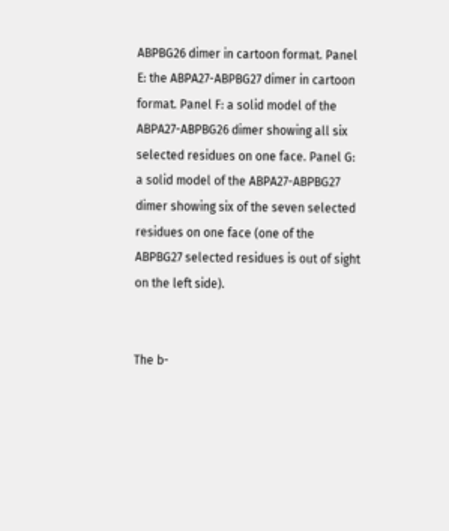ABPBG26 dimer in cartoon format. Panel E: the ABPA27-ABPBG27 dimer in cartoon format. Panel F: a solid model of the ABPA27-ABPBG26 dimer showing all six selected residues on one face. Panel G: a solid model of the ABPA27-ABPBG27 dimer showing six of the seven selected residues on one face (one of the ABPBG27 selected residues is out of sight on the left side).


The b-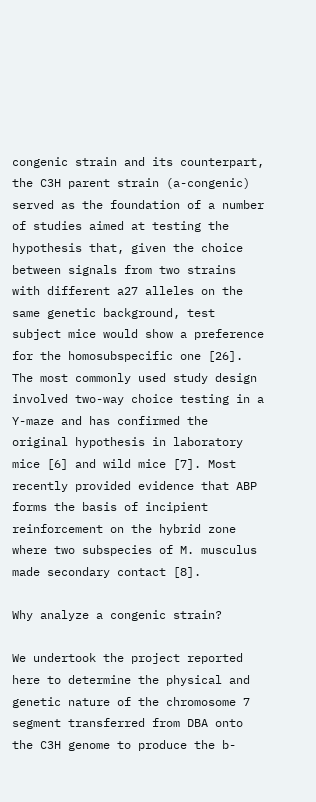congenic strain and its counterpart, the C3H parent strain (a-congenic) served as the foundation of a number of studies aimed at testing the hypothesis that, given the choice between signals from two strains with different a27 alleles on the same genetic background, test subject mice would show a preference for the homosubspecific one [26]. The most commonly used study design involved two-way choice testing in a Y-maze and has confirmed the original hypothesis in laboratory mice [6] and wild mice [7]. Most recently provided evidence that ABP forms the basis of incipient reinforcement on the hybrid zone where two subspecies of M. musculus made secondary contact [8].

Why analyze a congenic strain?

We undertook the project reported here to determine the physical and genetic nature of the chromosome 7 segment transferred from DBA onto the C3H genome to produce the b-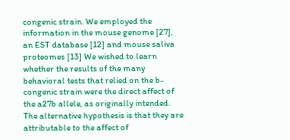congenic strain. We employed the information in the mouse genome [27], an EST database [12] and mouse saliva proteomes [13] We wished to learn whether the results of the many behavioral tests that relied on the b-congenic strain were the direct affect of the a27b allele, as originally intended. The alternative hypothesis is that they are attributable to the affect of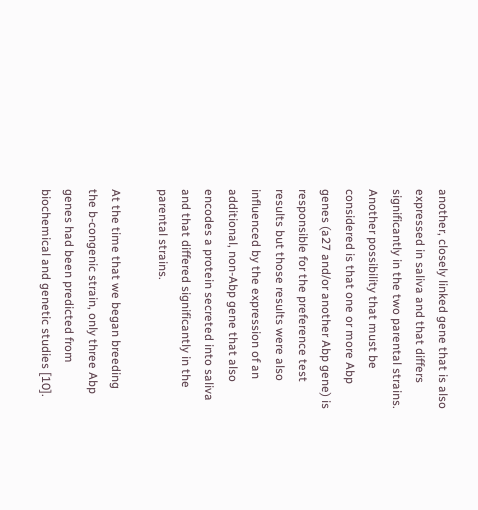another, closely linked gene that is also expressed in saliva and that differs significantly in the two parental strains. Another possibility that must be considered is that one or more Abp genes (a27 and/or another Abp gene) is responsible for the preference test results but those results were also influenced by the expression of an additional, non-Abp gene that also encodes a protein secreted into saliva and that differed significantly in the parental strains.

At the time that we began breeding the b-congenic strain, only three Abp genes had been predicted from biochemical and genetic studies [10].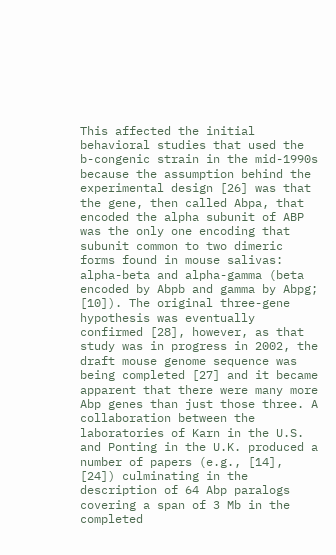This affected the initial behavioral studies that used the b-congenic strain in the mid-1990s because the assumption behind the experimental design [26] was that the gene, then called Abpa, that encoded the alpha subunit of ABP was the only one encoding that subunit common to two dimeric forms found in mouse salivas: alpha-beta and alpha-gamma (beta encoded by Abpb and gamma by Abpg; [10]). The original three-gene hypothesis was eventually confirmed [28], however, as that study was in progress in 2002, the draft mouse genome sequence was being completed [27] and it became apparent that there were many more Abp genes than just those three. A collaboration between the laboratories of Karn in the U.S. and Ponting in the U.K. produced a number of papers (e.g., [14], [24]) culminating in the description of 64 Abp paralogs covering a span of 3 Mb in the completed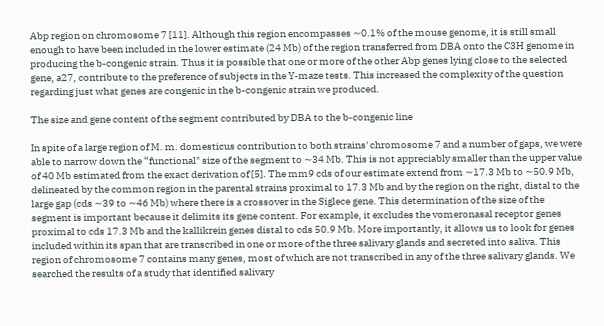Abp region on chromosome 7 [11]. Although this region encompasses ∼0.1% of the mouse genome, it is still small enough to have been included in the lower estimate (24 Mb) of the region transferred from DBA onto the C3H genome in producing the b-congenic strain. Thus it is possible that one or more of the other Abp genes lying close to the selected gene, a27, contribute to the preference of subjects in the Y-maze tests. This increased the complexity of the question regarding just what genes are congenic in the b-congenic strain we produced.

The size and gene content of the segment contributed by DBA to the b-congenic line

In spite of a large region of M. m. domesticus contribution to both strains' chromosome 7 and a number of gaps, we were able to narrow down the “functional" size of the segment to ∼34 Mb. This is not appreciably smaller than the upper value of 40 Mb estimated from the exact derivation of [5]. The mm9 cds of our estimate extend from ∼17.3 Mb to ∼50.9 Mb, delineated by the common region in the parental strains proximal to 17.3 Mb and by the region on the right, distal to the large gap (cds ∼39 to ∼46 Mb) where there is a crossover in the Siglece gene. This determination of the size of the segment is important because it delimits its gene content. For example, it excludes the vomeronasal receptor genes proximal to cds 17.3 Mb and the kallikrein genes distal to cds 50.9 Mb. More importantly, it allows us to look for genes included within its span that are transcribed in one or more of the three salivary glands and secreted into saliva. This region of chromosome 7 contains many genes, most of which are not transcribed in any of the three salivary glands. We searched the results of a study that identified salivary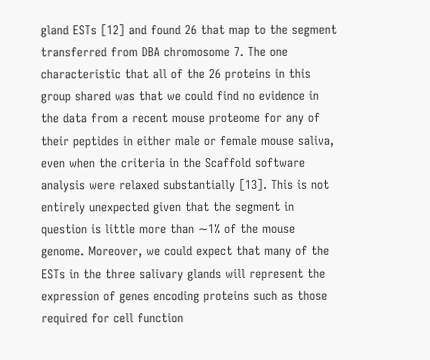gland ESTs [12] and found 26 that map to the segment transferred from DBA chromosome 7. The one characteristic that all of the 26 proteins in this group shared was that we could find no evidence in the data from a recent mouse proteome for any of their peptides in either male or female mouse saliva, even when the criteria in the Scaffold software analysis were relaxed substantially [13]. This is not entirely unexpected given that the segment in question is little more than ∼1% of the mouse genome. Moreover, we could expect that many of the ESTs in the three salivary glands will represent the expression of genes encoding proteins such as those required for cell function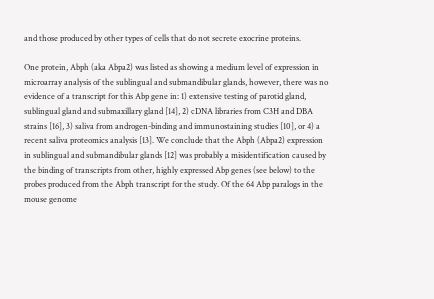and those produced by other types of cells that do not secrete exocrine proteins.

One protein, Abph (aka Abpa2) was listed as showing a medium level of expression in microarray analysis of the sublingual and submandibular glands, however, there was no evidence of a transcript for this Abp gene in: 1) extensive testing of parotid gland, sublingual gland and submaxillary gland [14], 2) cDNA libraries from C3H and DBA strains [16], 3) saliva from androgen-binding and immunostaining studies [10], or 4) a recent saliva proteomics analysis [13]. We conclude that the Abph (Abpa2) expression in sublingual and submandibular glands [12] was probably a misidentification caused by the binding of transcripts from other, highly expressed Abp genes (see below) to the probes produced from the Abph transcript for the study. Of the 64 Abp paralogs in the mouse genome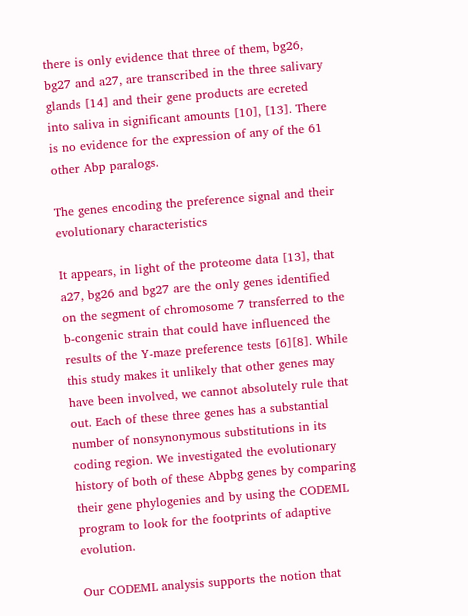there is only evidence that three of them, bg26, bg27 and a27, are transcribed in the three salivary glands [14] and their gene products are ecreted into saliva in significant amounts [10], [13]. There is no evidence for the expression of any of the 61 other Abp paralogs.

The genes encoding the preference signal and their evolutionary characteristics

It appears, in light of the proteome data [13], that a27, bg26 and bg27 are the only genes identified on the segment of chromosome 7 transferred to the b-congenic strain that could have influenced the results of the Y-maze preference tests [6][8]. While this study makes it unlikely that other genes may have been involved, we cannot absolutely rule that out. Each of these three genes has a substantial number of nonsynonymous substitutions in its coding region. We investigated the evolutionary history of both of these Abpbg genes by comparing their gene phylogenies and by using the CODEML program to look for the footprints of adaptive evolution.

Our CODEML analysis supports the notion that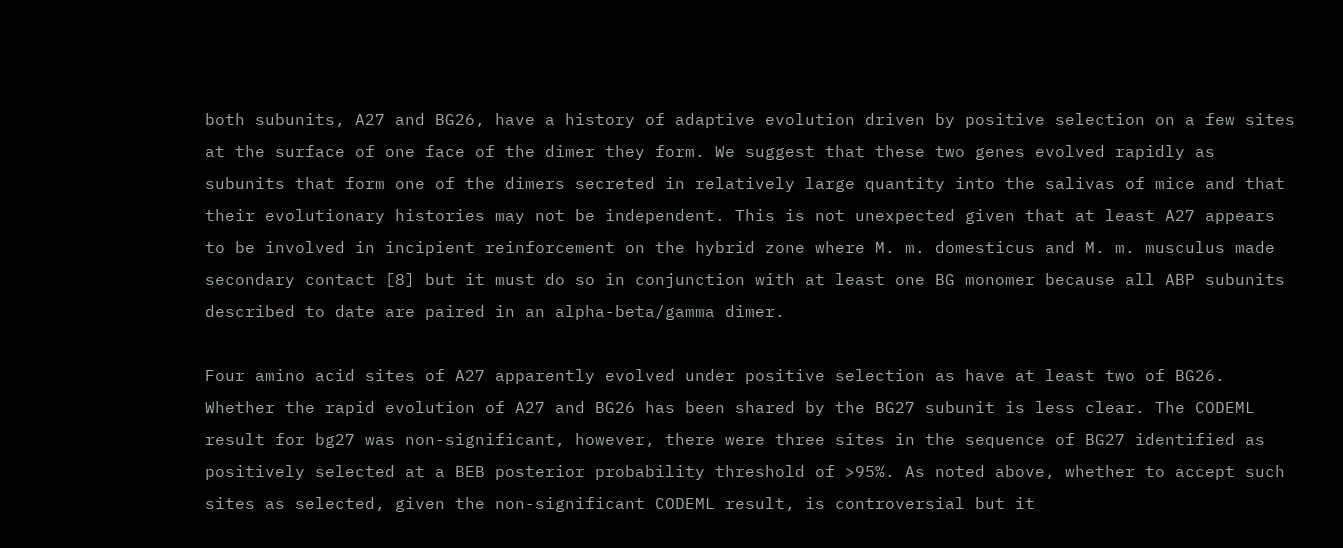both subunits, A27 and BG26, have a history of adaptive evolution driven by positive selection on a few sites at the surface of one face of the dimer they form. We suggest that these two genes evolved rapidly as subunits that form one of the dimers secreted in relatively large quantity into the salivas of mice and that their evolutionary histories may not be independent. This is not unexpected given that at least A27 appears to be involved in incipient reinforcement on the hybrid zone where M. m. domesticus and M. m. musculus made secondary contact [8] but it must do so in conjunction with at least one BG monomer because all ABP subunits described to date are paired in an alpha-beta/gamma dimer.

Four amino acid sites of A27 apparently evolved under positive selection as have at least two of BG26. Whether the rapid evolution of A27 and BG26 has been shared by the BG27 subunit is less clear. The CODEML result for bg27 was non-significant, however, there were three sites in the sequence of BG27 identified as positively selected at a BEB posterior probability threshold of >95%. As noted above, whether to accept such sites as selected, given the non-significant CODEML result, is controversial but it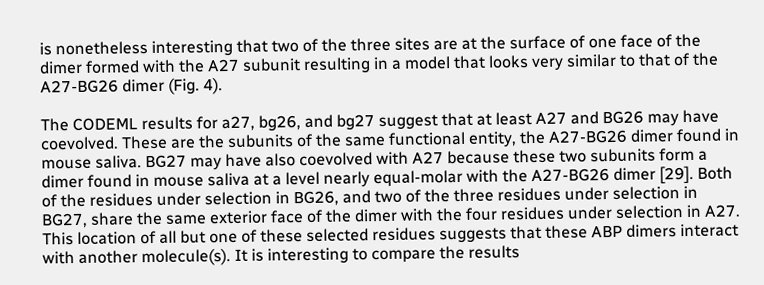is nonetheless interesting that two of the three sites are at the surface of one face of the dimer formed with the A27 subunit resulting in a model that looks very similar to that of the A27-BG26 dimer (Fig. 4).

The CODEML results for a27, bg26, and bg27 suggest that at least A27 and BG26 may have coevolved. These are the subunits of the same functional entity, the A27-BG26 dimer found in mouse saliva. BG27 may have also coevolved with A27 because these two subunits form a dimer found in mouse saliva at a level nearly equal-molar with the A27-BG26 dimer [29]. Both of the residues under selection in BG26, and two of the three residues under selection in BG27, share the same exterior face of the dimer with the four residues under selection in A27. This location of all but one of these selected residues suggests that these ABP dimers interact with another molecule(s). It is interesting to compare the results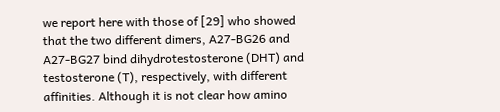we report here with those of [29] who showed that the two different dimers, A27-BG26 and A27-BG27 bind dihydrotestosterone (DHT) and testosterone (T), respectively, with different affinities. Although it is not clear how amino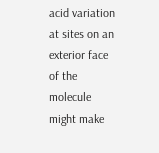acid variation at sites on an exterior face of the molecule might make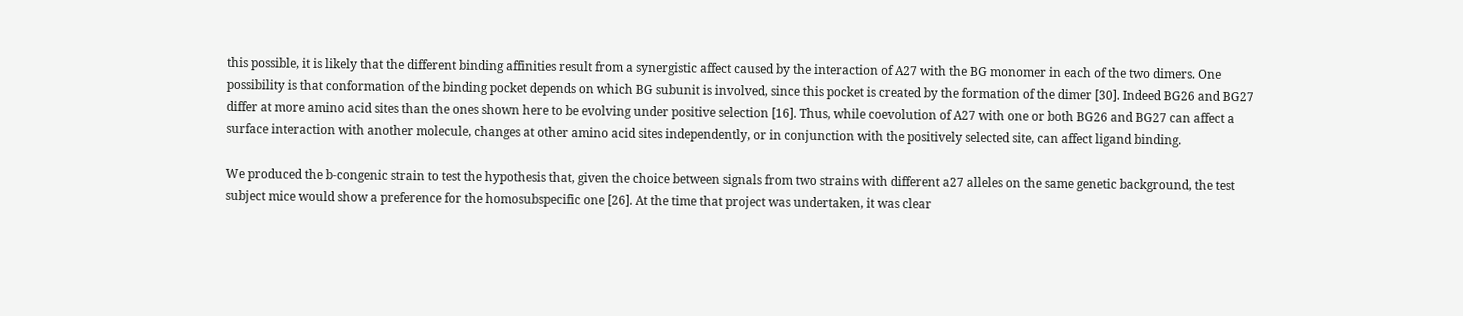this possible, it is likely that the different binding affinities result from a synergistic affect caused by the interaction of A27 with the BG monomer in each of the two dimers. One possibility is that conformation of the binding pocket depends on which BG subunit is involved, since this pocket is created by the formation of the dimer [30]. Indeed BG26 and BG27 differ at more amino acid sites than the ones shown here to be evolving under positive selection [16]. Thus, while coevolution of A27 with one or both BG26 and BG27 can affect a surface interaction with another molecule, changes at other amino acid sites independently, or in conjunction with the positively selected site, can affect ligand binding.

We produced the b-congenic strain to test the hypothesis that, given the choice between signals from two strains with different a27 alleles on the same genetic background, the test subject mice would show a preference for the homosubspecific one [26]. At the time that project was undertaken, it was clear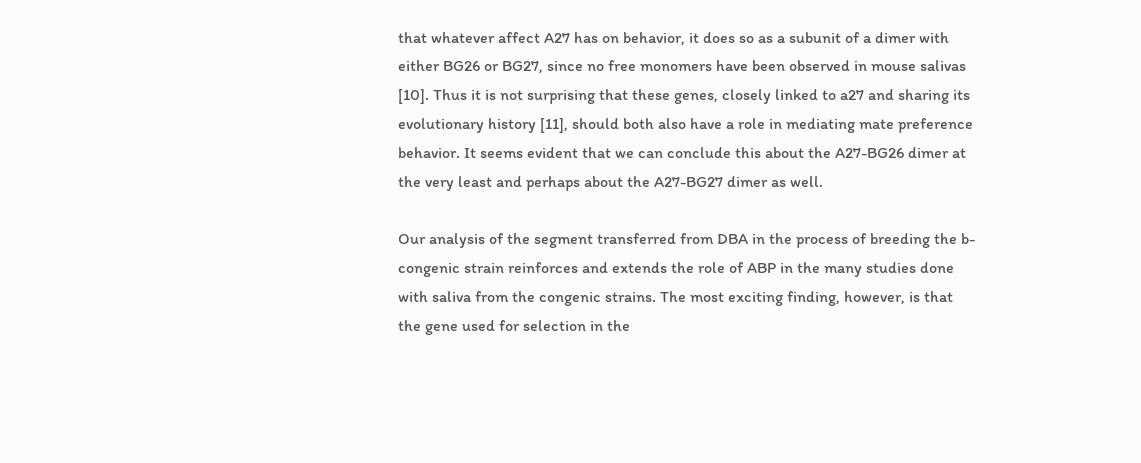that whatever affect A27 has on behavior, it does so as a subunit of a dimer with either BG26 or BG27, since no free monomers have been observed in mouse salivas [10]. Thus it is not surprising that these genes, closely linked to a27 and sharing its evolutionary history [11], should both also have a role in mediating mate preference behavior. It seems evident that we can conclude this about the A27-BG26 dimer at the very least and perhaps about the A27-BG27 dimer as well.

Our analysis of the segment transferred from DBA in the process of breeding the b-congenic strain reinforces and extends the role of ABP in the many studies done with saliva from the congenic strains. The most exciting finding, however, is that the gene used for selection in the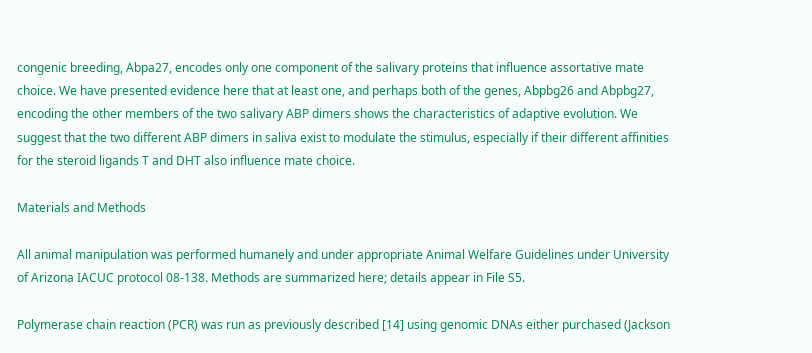congenic breeding, Abpa27, encodes only one component of the salivary proteins that influence assortative mate choice. We have presented evidence here that at least one, and perhaps both of the genes, Abpbg26 and Abpbg27, encoding the other members of the two salivary ABP dimers shows the characteristics of adaptive evolution. We suggest that the two different ABP dimers in saliva exist to modulate the stimulus, especially if their different affinities for the steroid ligands T and DHT also influence mate choice.

Materials and Methods

All animal manipulation was performed humanely and under appropriate Animal Welfare Guidelines under University of Arizona IACUC protocol 08-138. Methods are summarized here; details appear in File S5.

Polymerase chain reaction (PCR) was run as previously described [14] using genomic DNAs either purchased (Jackson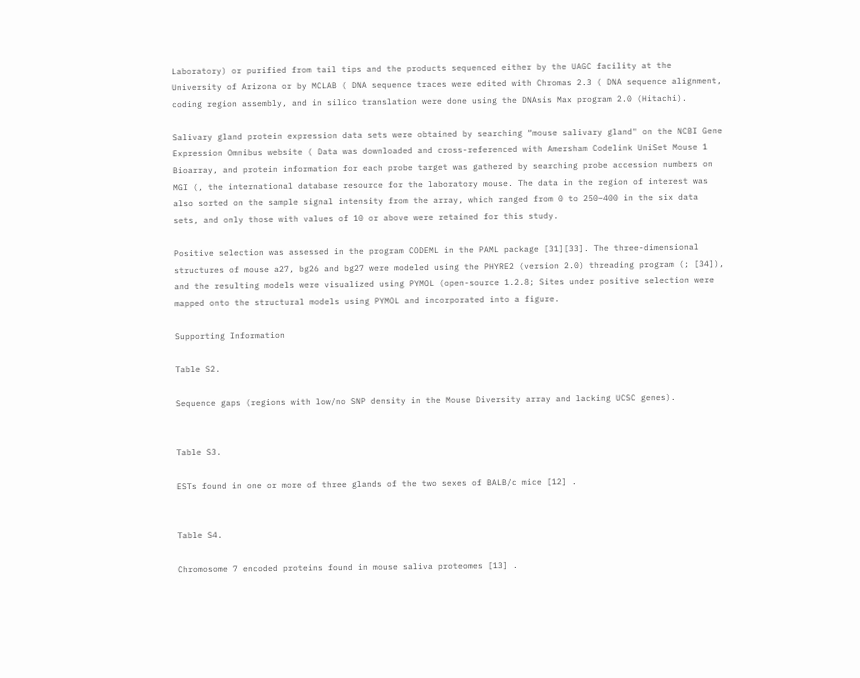Laboratory) or purified from tail tips and the products sequenced either by the UAGC facility at the University of Arizona or by MCLAB ( DNA sequence traces were edited with Chromas 2.3 ( DNA sequence alignment, coding region assembly, and in silico translation were done using the DNAsis Max program 2.0 (Hitachi).

Salivary gland protein expression data sets were obtained by searching “mouse salivary gland" on the NCBI Gene Expression Omnibus website ( Data was downloaded and cross-referenced with Amersham Codelink UniSet Mouse 1 Bioarray, and protein information for each probe target was gathered by searching probe accession numbers on MGI (, the international database resource for the laboratory mouse. The data in the region of interest was also sorted on the sample signal intensity from the array, which ranged from 0 to 250–400 in the six data sets, and only those with values of 10 or above were retained for this study.

Positive selection was assessed in the program CODEML in the PAML package [31][33]. The three-dimensional structures of mouse a27, bg26 and bg27 were modeled using the PHYRE2 (version 2.0) threading program (; [34]), and the resulting models were visualized using PYMOL (open-source 1.2.8; Sites under positive selection were mapped onto the structural models using PYMOL and incorporated into a figure.

Supporting Information

Table S2.

Sequence gaps (regions with low/no SNP density in the Mouse Diversity array and lacking UCSC genes).


Table S3.

ESTs found in one or more of three glands of the two sexes of BALB/c mice [12] .


Table S4.

Chromosome 7 encoded proteins found in mouse saliva proteomes [13] .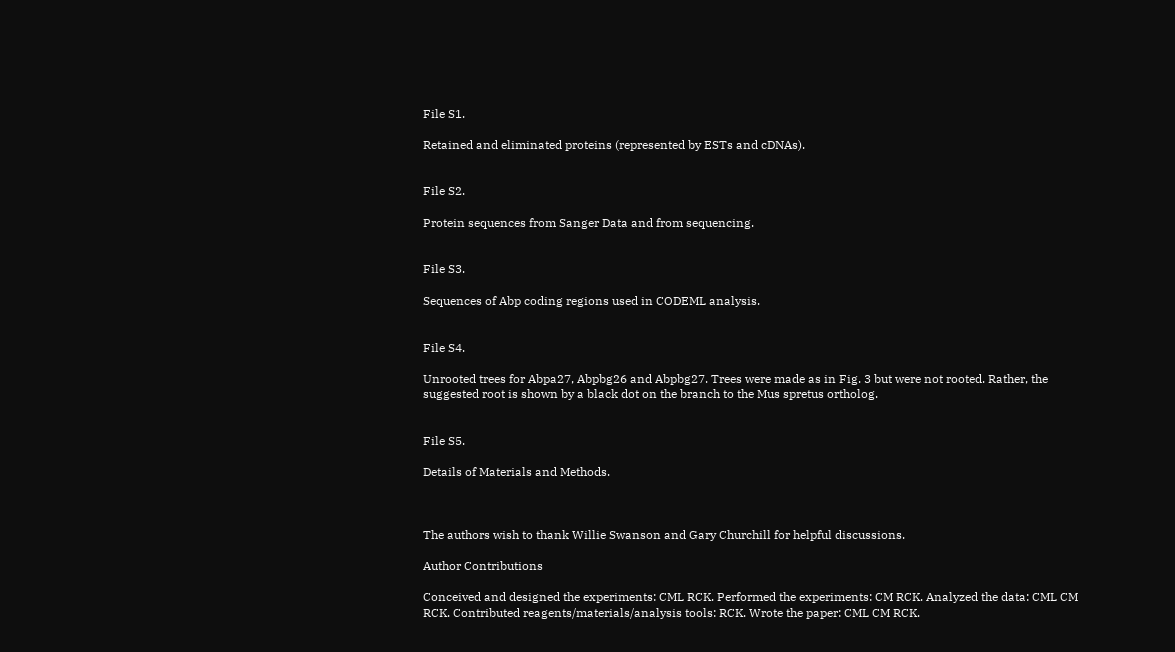File S1.

Retained and eliminated proteins (represented by ESTs and cDNAs).


File S2.

Protein sequences from Sanger Data and from sequencing.


File S3.

Sequences of Abp coding regions used in CODEML analysis.


File S4.

Unrooted trees for Abpa27, Abpbg26 and Abpbg27. Trees were made as in Fig. 3 but were not rooted. Rather, the suggested root is shown by a black dot on the branch to the Mus spretus ortholog.


File S5.

Details of Materials and Methods.



The authors wish to thank Willie Swanson and Gary Churchill for helpful discussions.

Author Contributions

Conceived and designed the experiments: CML RCK. Performed the experiments: CM RCK. Analyzed the data: CML CM RCK. Contributed reagents/materials/analysis tools: RCK. Wrote the paper: CML CM RCK.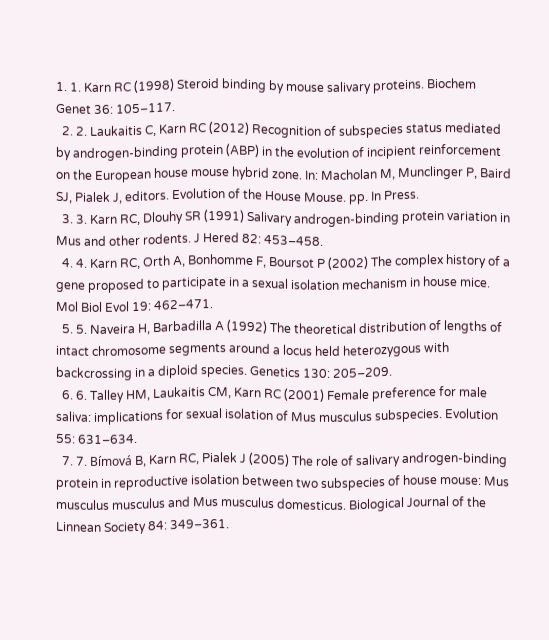1. 1. Karn RC (1998) Steroid binding by mouse salivary proteins. Biochem Genet 36: 105–117.
  2. 2. Laukaitis C, Karn RC (2012) Recognition of subspecies status mediated by androgen-binding protein (ABP) in the evolution of incipient reinforcement on the European house mouse hybrid zone. In: Macholan M, Munclinger P, Baird SJ, Pialek J, editors. Evolution of the House Mouse. pp. In Press.
  3. 3. Karn RC, Dlouhy SR (1991) Salivary androgen-binding protein variation in Mus and other rodents. J Hered 82: 453–458.
  4. 4. Karn RC, Orth A, Bonhomme F, Boursot P (2002) The complex history of a gene proposed to participate in a sexual isolation mechanism in house mice. Mol Biol Evol 19: 462–471.
  5. 5. Naveira H, Barbadilla A (1992) The theoretical distribution of lengths of intact chromosome segments around a locus held heterozygous with backcrossing in a diploid species. Genetics 130: 205–209.
  6. 6. Talley HM, Laukaitis CM, Karn RC (2001) Female preference for male saliva: implications for sexual isolation of Mus musculus subspecies. Evolution 55: 631–634.
  7. 7. Bímová B, Karn RC, Pialek J (2005) The role of salivary androgen-binding protein in reproductive isolation between two subspecies of house mouse: Mus musculus musculus and Mus musculus domesticus. Biological Journal of the Linnean Society 84: 349–361.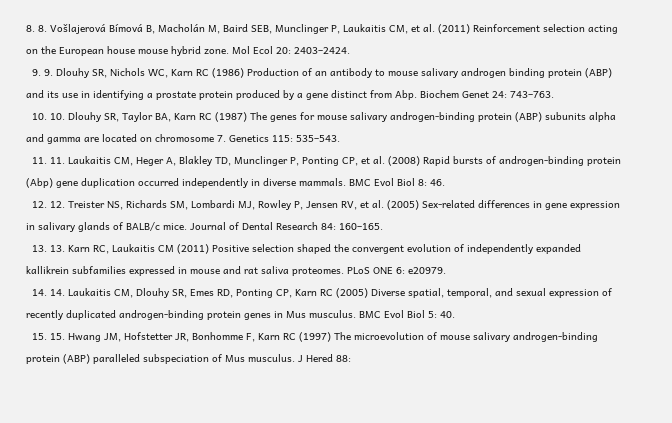8. 8. Vošlajerová Bímová B, Macholán M, Baird SEB, Munclinger P, Laukaitis CM, et al. (2011) Reinforcement selection acting on the European house mouse hybrid zone. Mol Ecol 20: 2403–2424.
  9. 9. Dlouhy SR, Nichols WC, Karn RC (1986) Production of an antibody to mouse salivary androgen binding protein (ABP) and its use in identifying a prostate protein produced by a gene distinct from Abp. Biochem Genet 24: 743–763.
  10. 10. Dlouhy SR, Taylor BA, Karn RC (1987) The genes for mouse salivary androgen-binding protein (ABP) subunits alpha and gamma are located on chromosome 7. Genetics 115: 535–543.
  11. 11. Laukaitis CM, Heger A, Blakley TD, Munclinger P, Ponting CP, et al. (2008) Rapid bursts of androgen-binding protein (Abp) gene duplication occurred independently in diverse mammals. BMC Evol Biol 8: 46.
  12. 12. Treister NS, Richards SM, Lombardi MJ, Rowley P, Jensen RV, et al. (2005) Sex-related differences in gene expression in salivary glands of BALB/c mice. Journal of Dental Research 84: 160–165.
  13. 13. Karn RC, Laukaitis CM (2011) Positive selection shaped the convergent evolution of independently expanded kallikrein subfamilies expressed in mouse and rat saliva proteomes. PLoS ONE 6: e20979.
  14. 14. Laukaitis CM, Dlouhy SR, Emes RD, Ponting CP, Karn RC (2005) Diverse spatial, temporal, and sexual expression of recently duplicated androgen-binding protein genes in Mus musculus. BMC Evol Biol 5: 40.
  15. 15. Hwang JM, Hofstetter JR, Bonhomme F, Karn RC (1997) The microevolution of mouse salivary androgen-binding protein (ABP) paralleled subspeciation of Mus musculus. J Hered 88: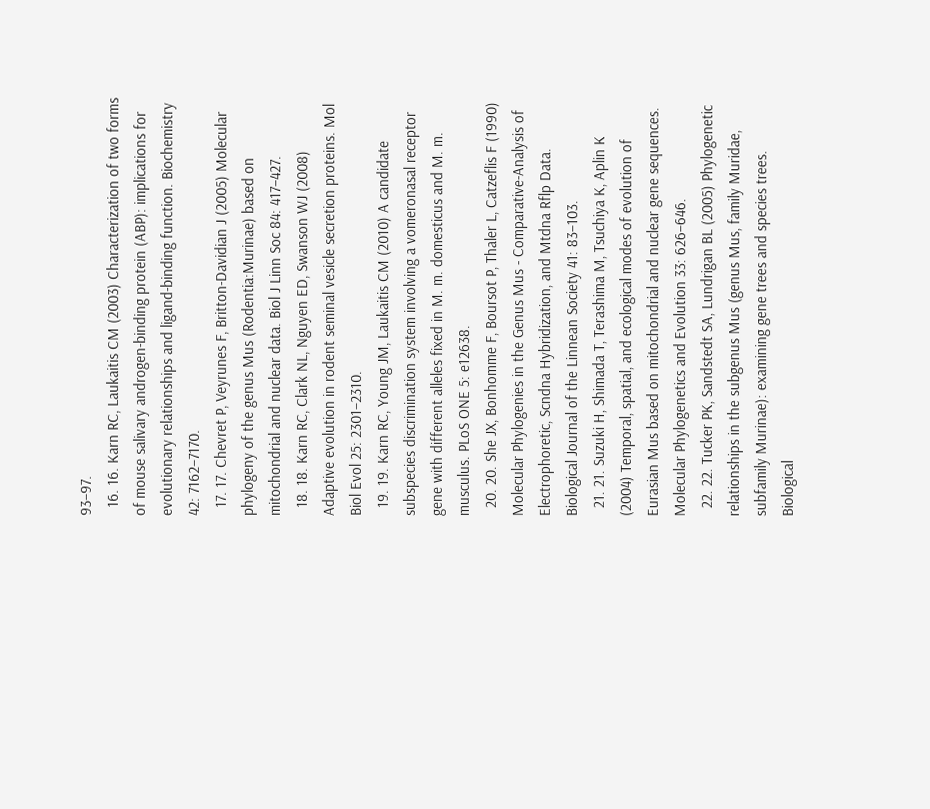93–97.
  16. 16. Karn RC, Laukaitis CM (2003) Characterization of two forms of mouse salivary androgen-binding protein (ABP): implications for evolutionary relationships and ligand-binding function. Biochemistry 42: 7162–7170.
  17. 17. Chevret P, Veyrunes F, Britton-Davidian J (2005) Molecular phylogeny of the genus Mus (Rodentia:Murinae) based on mitochondrial and nuclear data. Biol J Linn Soc 84: 417–427.
  18. 18. Karn RC, Clark NL, Nguyen ED, Swanson WJ (2008) Adaptive evolution in rodent seminal vesicle secretion proteins. Mol Biol Evol 25: 2301–2310.
  19. 19. Karn RC, Young JM, Laukaitis CM (2010) A candidate subspecies discrimination system involving a vomeronasal receptor gene with different alleles fixed in M. m. domesticus and M. m. musculus. PLoS ONE 5: e12638.
  20. 20. She JX, Bonhomme F, Boursot P, Thaler L, Catzeflis F (1990) Molecular Phylogenies in the Genus Mus - Comparative-Analysis of Electrophoretic, Scndna Hybridization, and Mtdna Rflp Data. Biological Journal of the Linnean Society 41: 83–103.
  21. 21. Suzuki H, Shimada T, Terashima M, Tsuchiya K, Aplin K (2004) Temporal, spatial, and ecological modes of evolution of Eurasian Mus based on mitochondrial and nuclear gene sequences. Molecular Phylogenetics and Evolution 33: 626–646.
  22. 22. Tucker PK, Sandstedt SA, Lundrigan BL (2005) Phylogenetic relationships in the subgenus Mus (genus Mus, family Muridae, subfamily Murinae): examining gene trees and species trees. Biological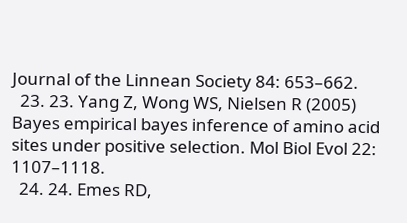Journal of the Linnean Society 84: 653–662.
  23. 23. Yang Z, Wong WS, Nielsen R (2005) Bayes empirical bayes inference of amino acid sites under positive selection. Mol Biol Evol 22: 1107–1118.
  24. 24. Emes RD,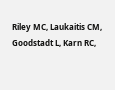Riley MC, Laukaitis CM, Goodstadt L, Karn RC,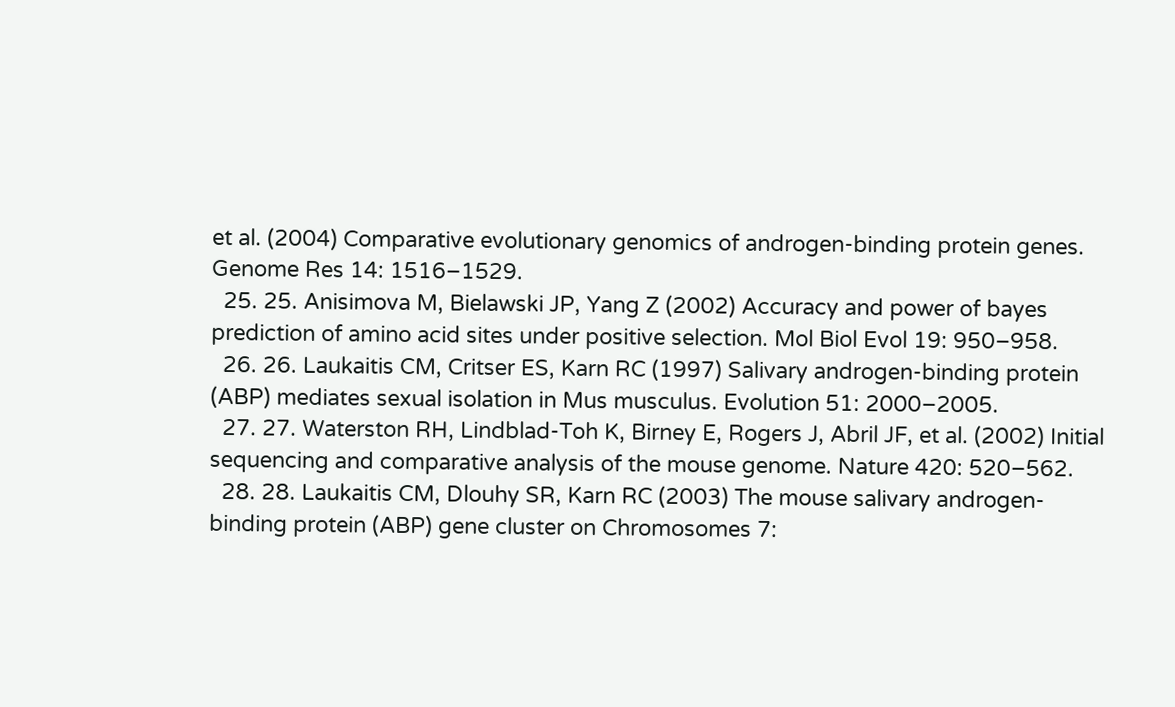et al. (2004) Comparative evolutionary genomics of androgen-binding protein genes. Genome Res 14: 1516–1529.
  25. 25. Anisimova M, Bielawski JP, Yang Z (2002) Accuracy and power of bayes prediction of amino acid sites under positive selection. Mol Biol Evol 19: 950–958.
  26. 26. Laukaitis CM, Critser ES, Karn RC (1997) Salivary androgen-binding protein (ABP) mediates sexual isolation in Mus musculus. Evolution 51: 2000–2005.
  27. 27. Waterston RH, Lindblad-Toh K, Birney E, Rogers J, Abril JF, et al. (2002) Initial sequencing and comparative analysis of the mouse genome. Nature 420: 520–562.
  28. 28. Laukaitis CM, Dlouhy SR, Karn RC (2003) The mouse salivary androgen-binding protein (ABP) gene cluster on Chromosomes 7: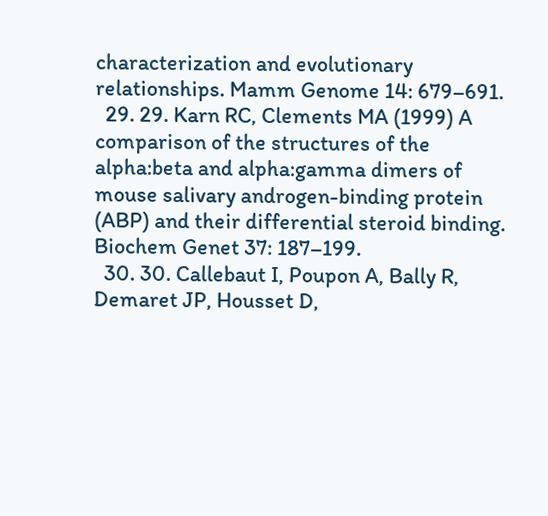characterization and evolutionary relationships. Mamm Genome 14: 679–691.
  29. 29. Karn RC, Clements MA (1999) A comparison of the structures of the alpha:beta and alpha:gamma dimers of mouse salivary androgen-binding protein (ABP) and their differential steroid binding. Biochem Genet 37: 187–199.
  30. 30. Callebaut I, Poupon A, Bally R, Demaret JP, Housset D,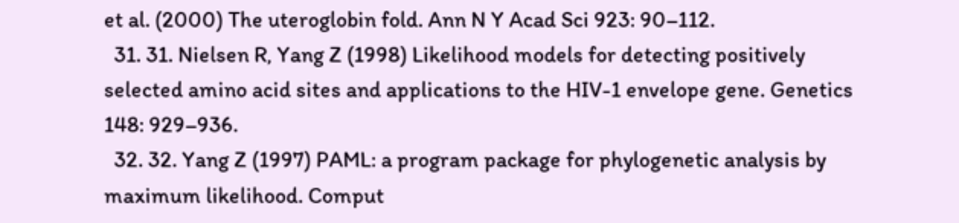et al. (2000) The uteroglobin fold. Ann N Y Acad Sci 923: 90–112.
  31. 31. Nielsen R, Yang Z (1998) Likelihood models for detecting positively selected amino acid sites and applications to the HIV-1 envelope gene. Genetics 148: 929–936.
  32. 32. Yang Z (1997) PAML: a program package for phylogenetic analysis by maximum likelihood. Comput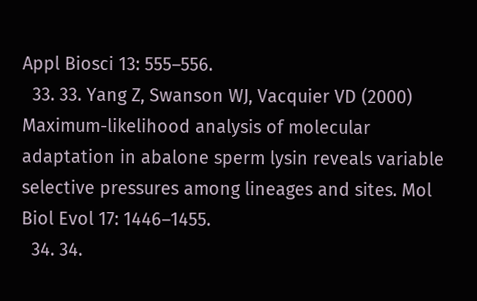Appl Biosci 13: 555–556.
  33. 33. Yang Z, Swanson WJ, Vacquier VD (2000) Maximum-likelihood analysis of molecular adaptation in abalone sperm lysin reveals variable selective pressures among lineages and sites. Mol Biol Evol 17: 1446–1455.
  34. 34.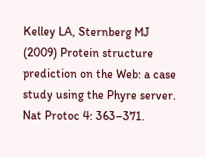Kelley LA, Sternberg MJ (2009) Protein structure prediction on the Web: a case study using the Phyre server. Nat Protoc 4: 363–371.